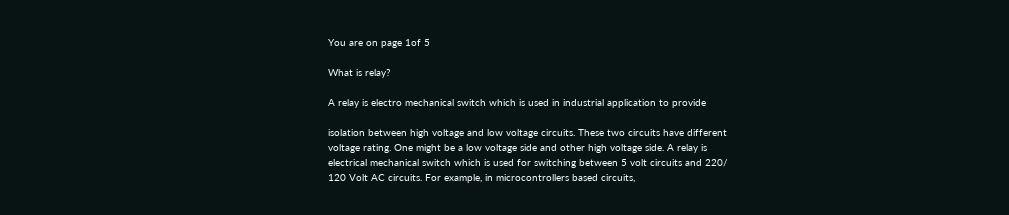You are on page 1of 5

What is relay?

A relay is electro mechanical switch which is used in industrial application to provide

isolation between high voltage and low voltage circuits. These two circuits have different
voltage rating. One might be a low voltage side and other high voltage side. A relay is
electrical mechanical switch which is used for switching between 5 volt circuits and 220/
120 Volt AC circuits. For example, in microcontrollers based circuits,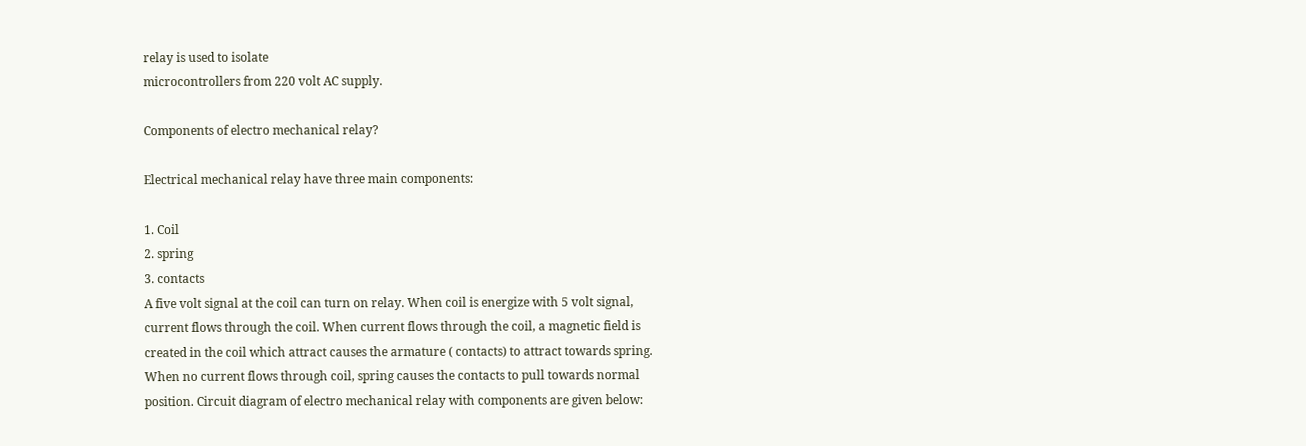relay is used to isolate
microcontrollers from 220 volt AC supply.

Components of electro mechanical relay?

Electrical mechanical relay have three main components:

1. Coil
2. spring
3. contacts
A five volt signal at the coil can turn on relay. When coil is energize with 5 volt signal,
current flows through the coil. When current flows through the coil, a magnetic field is
created in the coil which attract causes the armature ( contacts) to attract towards spring.
When no current flows through coil, spring causes the contacts to pull towards normal
position. Circuit diagram of electro mechanical relay with components are given below: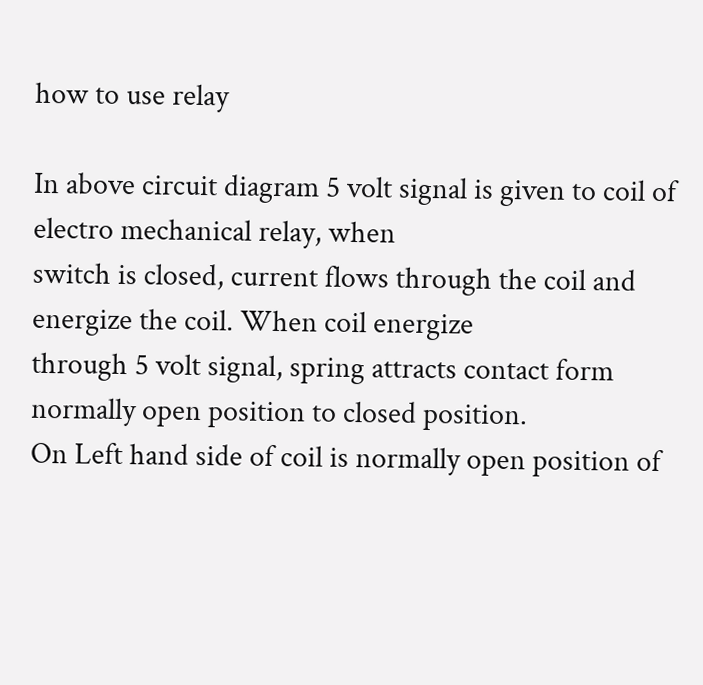how to use relay

In above circuit diagram 5 volt signal is given to coil of electro mechanical relay, when
switch is closed, current flows through the coil and energize the coil. When coil energize
through 5 volt signal, spring attracts contact form normally open position to closed position.
On Left hand side of coil is normally open position of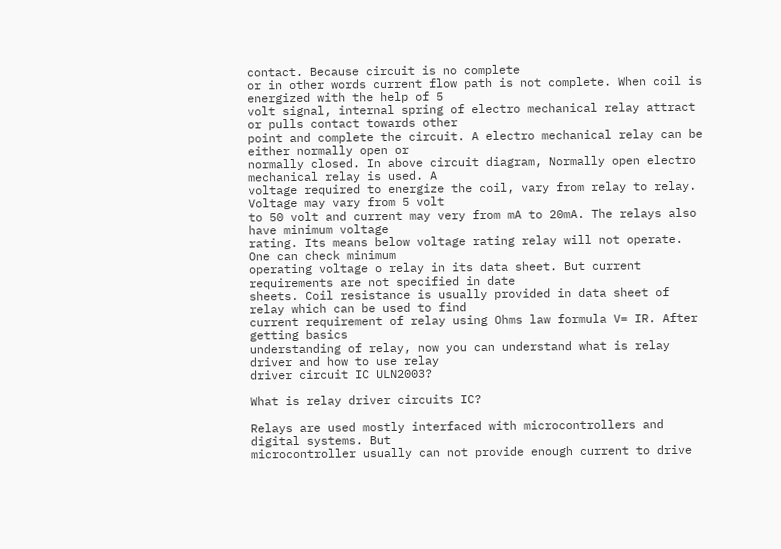contact. Because circuit is no complete
or in other words current flow path is not complete. When coil is energized with the help of 5
volt signal, internal spring of electro mechanical relay attract or pulls contact towards other
point and complete the circuit. A electro mechanical relay can be either normally open or
normally closed. In above circuit diagram, Normally open electro mechanical relay is used. A
voltage required to energize the coil, vary from relay to relay. Voltage may vary from 5 volt
to 50 volt and current may very from mA to 20mA. The relays also have minimum voltage
rating. Its means below voltage rating relay will not operate. One can check minimum
operating voltage o relay in its data sheet. But current requirements are not specified in date
sheets. Coil resistance is usually provided in data sheet of relay which can be used to find
current requirement of relay using Ohms law formula V= IR. After getting basics
understanding of relay, now you can understand what is relay driver and how to use relay
driver circuit IC ULN2003?

What is relay driver circuits IC?

Relays are used mostly interfaced with microcontrollers and digital systems. But
microcontroller usually can not provide enough current to drive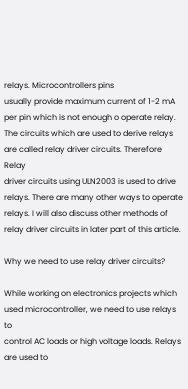relays. Microcontrollers pins
usually provide maximum current of 1-2 mA per pin which is not enough o operate relay.
The circuits which are used to derive relays are called relay driver circuits. Therefore Relay
driver circuits using ULN2003 is used to drive relays. There are many other ways to operate
relays. I will also discuss other methods of relay driver circuits in later part of this article.

Why we need to use relay driver circuits?

While working on electronics projects which used microcontroller, we need to use relays to
control AC loads or high voltage loads. Relays are used to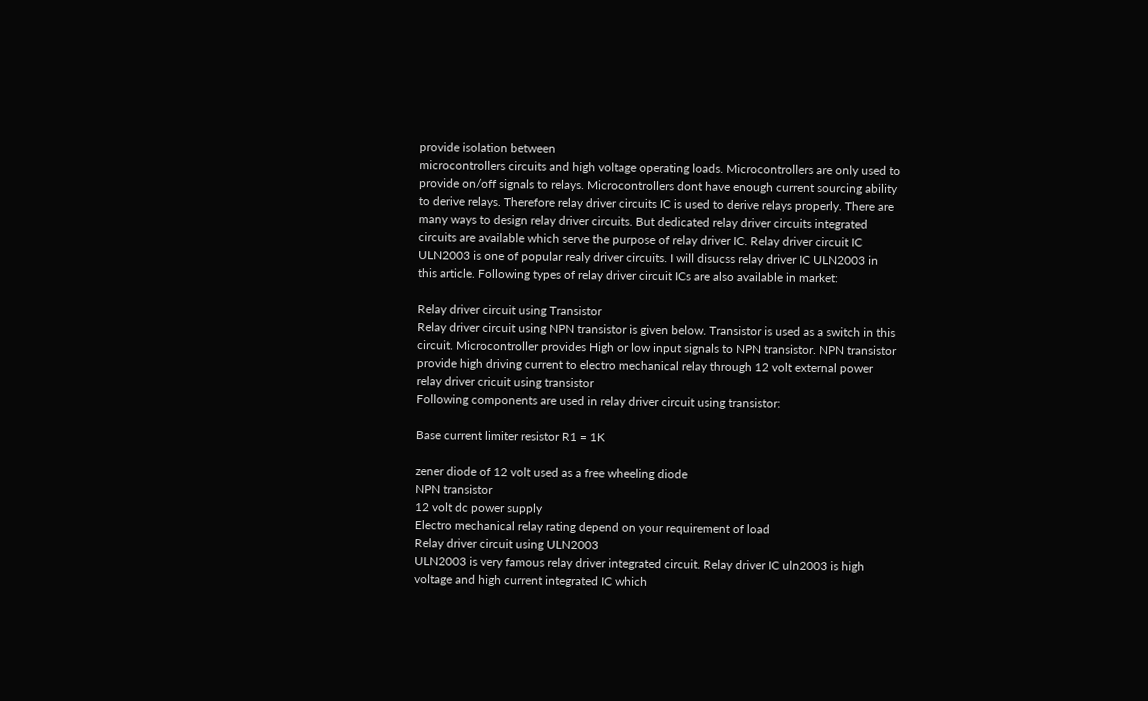provide isolation between
microcontrollers circuits and high voltage operating loads. Microcontrollers are only used to
provide on/off signals to relays. Microcontrollers dont have enough current sourcing ability
to derive relays. Therefore relay driver circuits IC is used to derive relays properly. There are
many ways to design relay driver circuits. But dedicated relay driver circuits integrated
circuits are available which serve the purpose of relay driver IC. Relay driver circuit IC
ULN2003 is one of popular realy driver circuits. I will disucss relay driver IC ULN2003 in
this article. Following types of relay driver circuit ICs are also available in market:

Relay driver circuit using Transistor
Relay driver circuit using NPN transistor is given below. Transistor is used as a switch in this
circuit. Microcontroller provides High or low input signals to NPN transistor. NPN transistor
provide high driving current to electro mechanical relay through 12 volt external power
relay driver cricuit using transistor
Following components are used in relay driver circuit using transistor:

Base current limiter resistor R1 = 1K

zener diode of 12 volt used as a free wheeling diode
NPN transistor
12 volt dc power supply
Electro mechanical relay rating depend on your requirement of load
Relay driver circuit using ULN2003
ULN2003 is very famous relay driver integrated circuit. Relay driver IC uln2003 is high
voltage and high current integrated IC which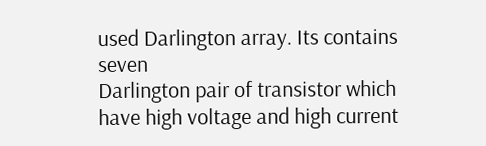used Darlington array. Its contains seven
Darlington pair of transistor which have high voltage and high current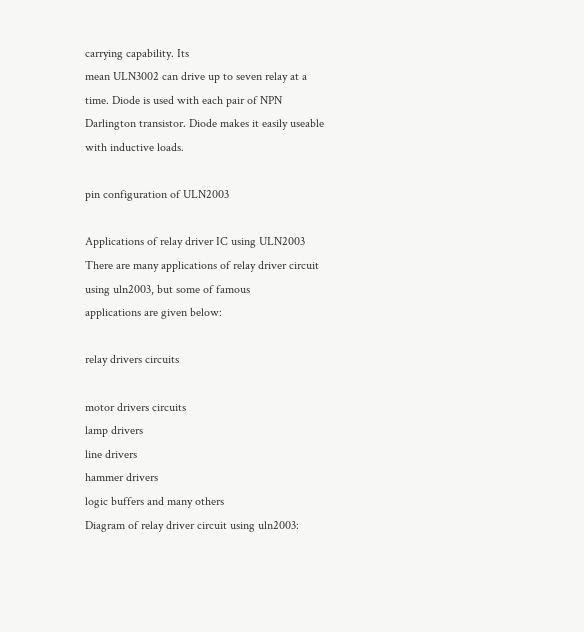carrying capability. Its
mean ULN3002 can drive up to seven relay at a time. Diode is used with each pair of NPN
Darlington transistor. Diode makes it easily useable with inductive loads.

pin configuration of ULN2003

Applications of relay driver IC using ULN2003
There are many applications of relay driver circuit using uln2003, but some of famous
applications are given below:

relay drivers circuits

motor drivers circuits
lamp drivers
line drivers
hammer drivers
logic buffers and many others
Diagram of relay driver circuit using uln2003: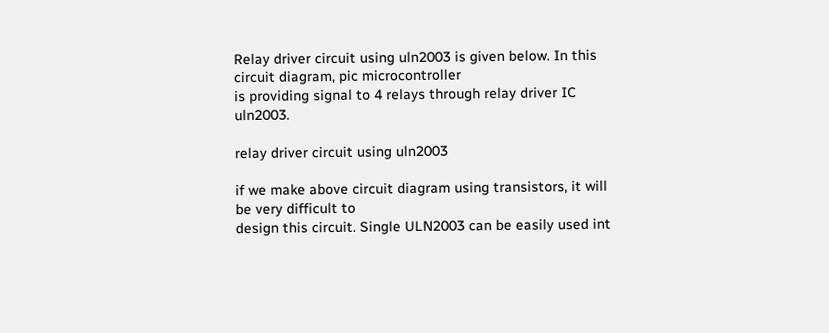Relay driver circuit using uln2003 is given below. In this circuit diagram, pic microcontroller
is providing signal to 4 relays through relay driver IC uln2003.

relay driver circuit using uln2003

if we make above circuit diagram using transistors, it will be very difficult to
design this circuit. Single ULN2003 can be easily used int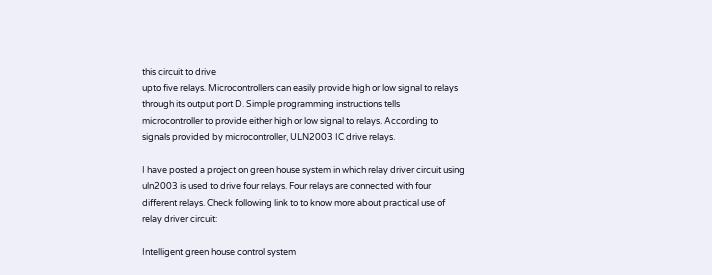this circuit to drive
upto five relays. Microcontrollers can easily provide high or low signal to relays
through its output port D. Simple programming instructions tells
microcontroller to provide either high or low signal to relays. According to
signals provided by microcontroller, ULN2003 IC drive relays.

I have posted a project on green house system in which relay driver circuit using
uln2003 is used to drive four relays. Four relays are connected with four
different relays. Check following link to to know more about practical use of
relay driver circuit:

Intelligent green house control system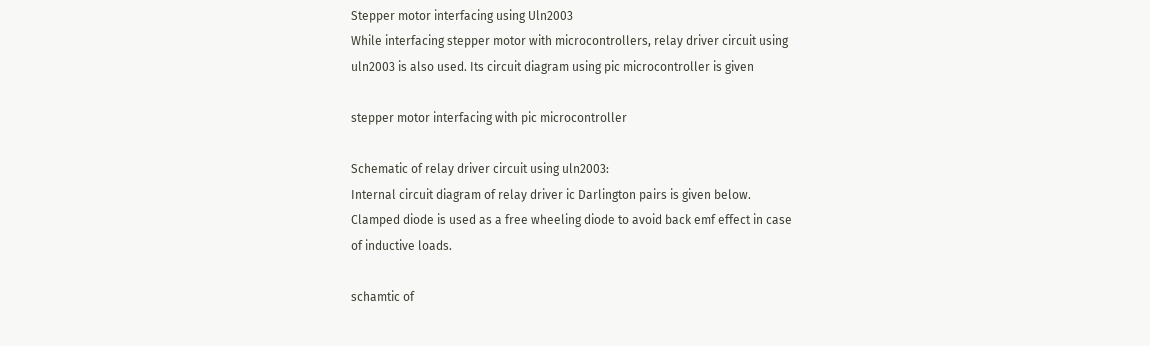Stepper motor interfacing using Uln2003
While interfacing stepper motor with microcontrollers, relay driver circuit using
uln2003 is also used. Its circuit diagram using pic microcontroller is given

stepper motor interfacing with pic microcontroller

Schematic of relay driver circuit using uln2003:
Internal circuit diagram of relay driver ic Darlington pairs is given below.
Clamped diode is used as a free wheeling diode to avoid back emf effect in case
of inductive loads.

schamtic of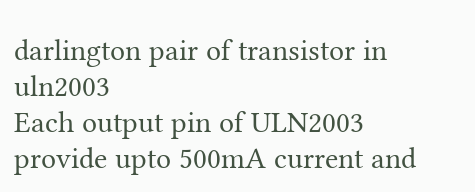darlington pair of transistor in uln2003
Each output pin of ULN2003 provide upto 500mA current and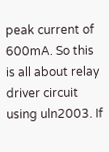peak current of
600mA. So this is all about relay driver circuit using uln2003. If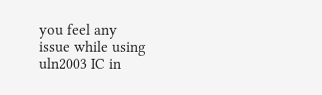you feel any
issue while using uln2003 IC in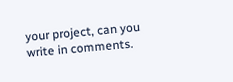your project, can you write in comments.